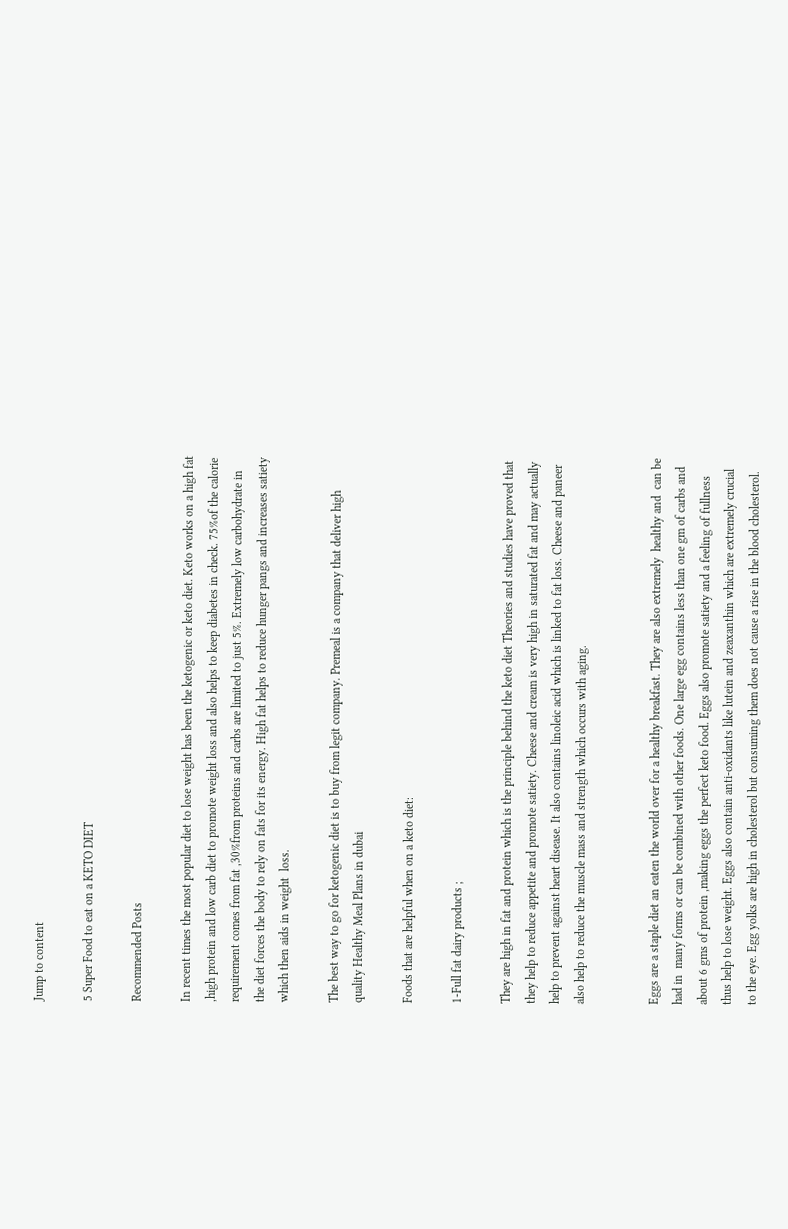Jump to content

5 Super Food to eat on a KETO DIET

Recommended Posts

In recent times the most popular diet to lose weight has been the ketogenic or keto diet. Keto works on a high fat ,high protein and low carb diet to promote weight loss and also helps to keep diabetes in check. 75%of the calorie requirement comes from fat ,30%from proteins and carbs are limited to just 5%. Extremely low carbohydrate in the diet forces the body to rely on fats for its energy. High fat helps to reduce hunger pangs and increases satiety which then aids in weight  loss.

The best way to go for ketogenic diet is to buy from legit company. Premeal is a company that deliver high quality Healthy Meal Plans in dubai

Foods that are helpful when on a keto diet:

1-Full fat dairy products ;

They are high in fat and protein which is the principle behind the keto diet Theories and studies have proved that they help to reduce appetite and promote satiety. Cheese and cream is very high in saturated fat and may actually help to prevent against heart disease. It also contains linoleic acid which is linked to fat loss. Cheese and paneer also help to reduce the muscle mass and strength which occurs with aging.


Eggs are a staple diet an eaten the world over for a healthy breakfast. They are also extremely  healthy and  can be had in  many forms or can be combined with other foods. One large egg contains less than one gm of carbs and about 6 gms of protein ,making eggs the perfect keto food. Eggs also promote satiety and a feeling of fullness thus help to lose weight. Eggs also contain anti-oxidants like lutein and zeaxanthin which are extremely crucial to the eye. Egg yolks are high in cholesterol but consuming them does not cause a rise in the blood cholesterol.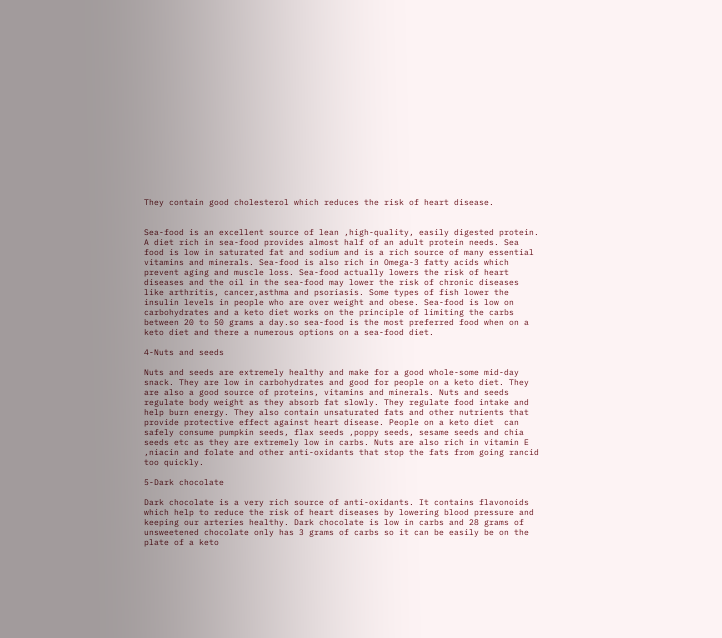They contain good cholesterol which reduces the risk of heart disease.


Sea-food is an excellent source of lean ,high-quality, easily digested protein. A diet rich in sea-food provides almost half of an adult protein needs. Sea food is low in saturated fat and sodium and is a rich source of many essential vitamins and minerals. Sea-food is also rich in Omega-3 fatty acids which prevent aging and muscle loss. Sea-food actually lowers the risk of heart diseases and the oil in the sea-food may lower the risk of chronic diseases like arthritis, cancer,asthma and psoriasis. Some types of fish lower the insulin levels in people who are over weight and obese. Sea-food is low on carbohydrates and a keto diet works on the principle of limiting the carbs between 20 to 50 grams a day.so sea-food is the most preferred food when on a keto diet and there a numerous options on a sea-food diet.

4-Nuts and seeds

Nuts and seeds are extremely healthy and make for a good whole-some mid-day snack. They are low in carbohydrates and good for people on a keto diet. They are also a good source of proteins, vitamins and minerals. Nuts and seeds regulate body weight as they absorb fat slowly. They regulate food intake and help burn energy. They also contain unsaturated fats and other nutrients that provide protective effect against heart disease. People on a keto diet  can safely consume pumpkin seeds, flax seeds ,poppy seeds, sesame seeds and chia seeds etc as they are extremely low in carbs. Nuts are also rich in vitamin E ,niacin and folate and other anti-oxidants that stop the fats from going rancid too quickly.

5-Dark chocolate

Dark chocolate is a very rich source of anti-oxidants. It contains flavonoids which help to reduce the risk of heart diseases by lowering blood pressure and keeping our arteries healthy. Dark chocolate is low in carbs and 28 grams of unsweetened chocolate only has 3 grams of carbs so it can be easily be on the plate of a keto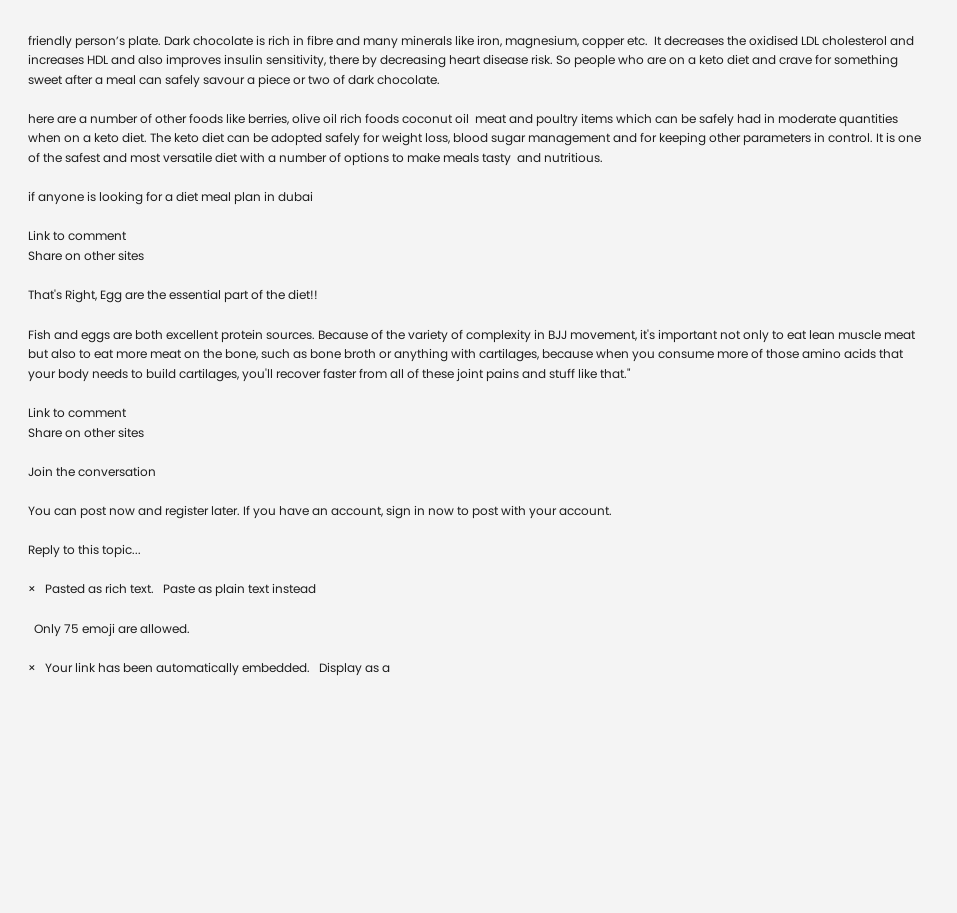friendly person’s plate. Dark chocolate is rich in fibre and many minerals like iron, magnesium, copper etc.  It decreases the oxidised LDL cholesterol and increases HDL and also improves insulin sensitivity, there by decreasing heart disease risk. So people who are on a keto diet and crave for something sweet after a meal can safely savour a piece or two of dark chocolate.

here are a number of other foods like berries, olive oil rich foods coconut oil  meat and poultry items which can be safely had in moderate quantities when on a keto diet. The keto diet can be adopted safely for weight loss, blood sugar management and for keeping other parameters in control. It is one of the safest and most versatile diet with a number of options to make meals tasty  and nutritious.

if anyone is looking for a diet meal plan in dubai

Link to comment
Share on other sites

That's Right, Egg are the essential part of the diet!!

Fish and eggs are both excellent protein sources. Because of the variety of complexity in BJJ movement, it's important not only to eat lean muscle meat but also to eat more meat on the bone, such as bone broth or anything with cartilages, because when you consume more of those amino acids that your body needs to build cartilages, you'll recover faster from all of these joint pains and stuff like that."

Link to comment
Share on other sites

Join the conversation

You can post now and register later. If you have an account, sign in now to post with your account.

Reply to this topic...

×   Pasted as rich text.   Paste as plain text instead

  Only 75 emoji are allowed.

×   Your link has been automatically embedded.   Display as a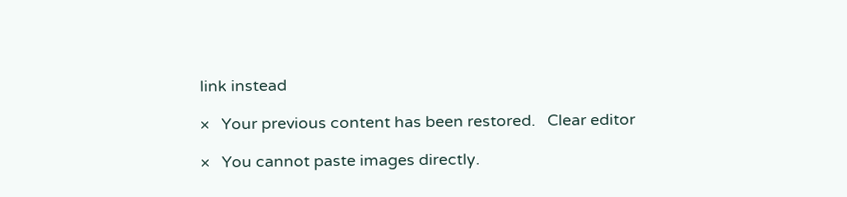link instead

×   Your previous content has been restored.   Clear editor

×   You cannot paste images directly.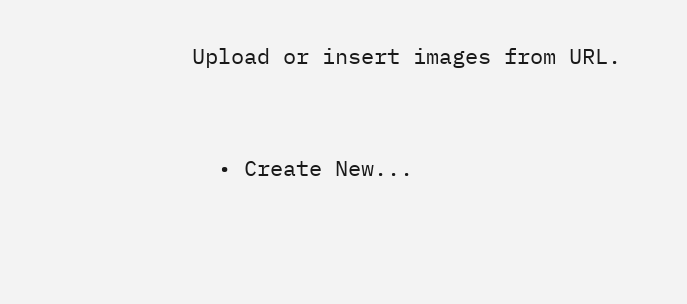Upload or insert images from URL.


  • Create New...